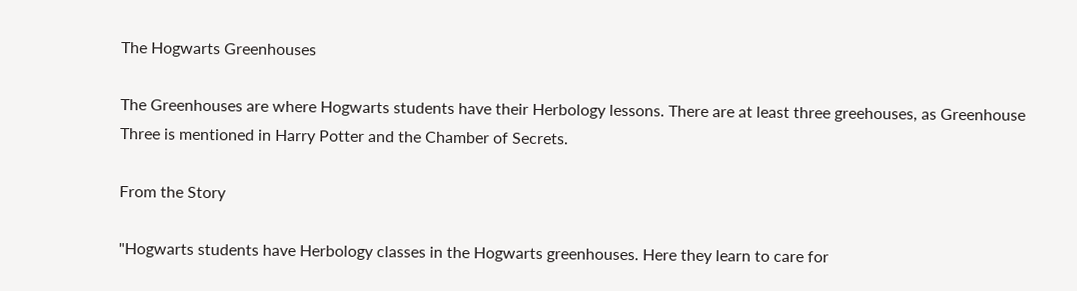The Hogwarts Greenhouses

The Greenhouses are where Hogwarts students have their Herbology lessons. There are at least three greehouses, as Greenhouse Three is mentioned in Harry Potter and the Chamber of Secrets.

From the Story

"Hogwarts students have Herbology classes in the Hogwarts greenhouses. Here they learn to care for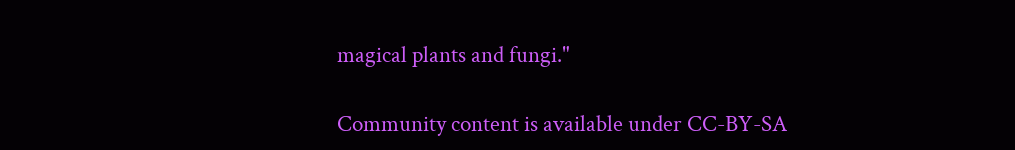magical plants and fungi."

Community content is available under CC-BY-SA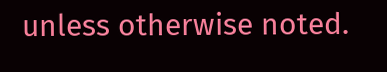unless otherwise noted.